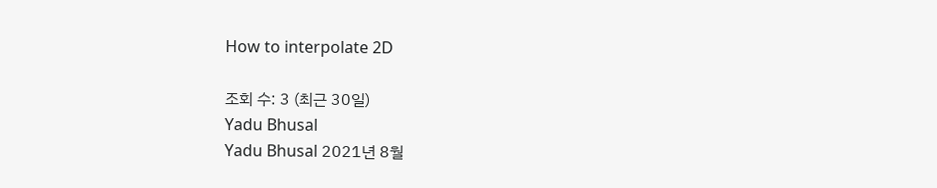How to interpolate 2D

조회 수: 3 (최근 30일)
Yadu Bhusal
Yadu Bhusal 2021년 8월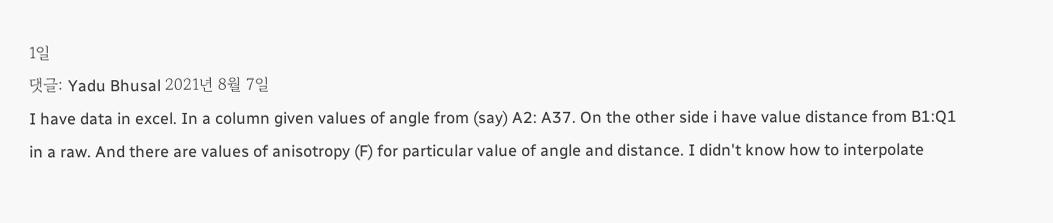1일
댓글: Yadu Bhusal 2021년 8월 7일
I have data in excel. In a column given values of angle from (say) A2: A37. On the other side i have value distance from B1:Q1 in a raw. And there are values of anisotropy (F) for particular value of angle and distance. I didn't know how to interpolate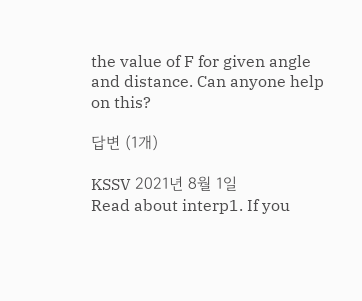the value of F for given angle and distance. Can anyone help on this?

답변 (1개)

KSSV 2021년 8월 1일
Read about interp1. If you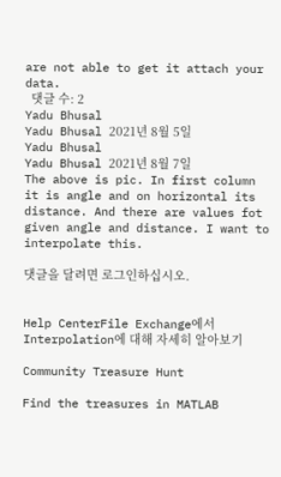are not able to get it attach your data.
  댓글 수: 2
Yadu Bhusal
Yadu Bhusal 2021년 8월 5일
Yadu Bhusal
Yadu Bhusal 2021년 8월 7일
The above is pic. In first column it is angle and on horizontal its distance. And there are values fot given angle and distance. I want to interpolate this.

댓글을 달려면 로그인하십시오.


Help CenterFile Exchange에서 Interpolation에 대해 자세히 알아보기

Community Treasure Hunt

Find the treasures in MATLAB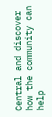Central and discover how the community can help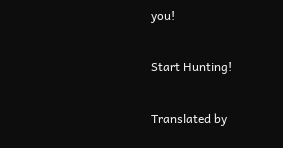you!

Start Hunting!

Translated by